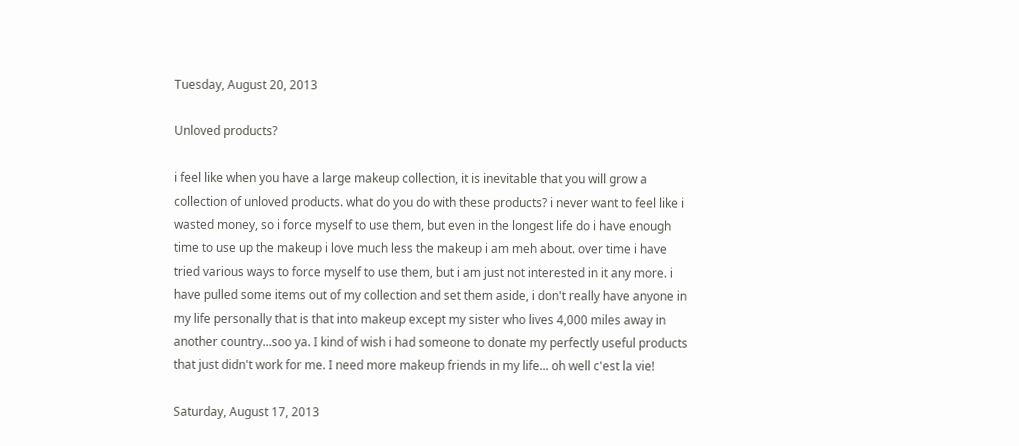Tuesday, August 20, 2013

Unloved products?

i feel like when you have a large makeup collection, it is inevitable that you will grow a collection of unloved products. what do you do with these products? i never want to feel like i wasted money, so i force myself to use them, but even in the longest life do i have enough time to use up the makeup i love much less the makeup i am meh about. over time i have tried various ways to force myself to use them, but i am just not interested in it any more. i have pulled some items out of my collection and set them aside, i don't really have anyone in my life personally that is that into makeup except my sister who lives 4,000 miles away in another country...soo ya. I kind of wish i had someone to donate my perfectly useful products that just didn't work for me. I need more makeup friends in my life... oh well c'est la vie!

Saturday, August 17, 2013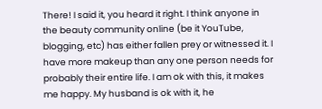There! I said it, you heard it right. I think anyone in the beauty community online (be it YouTube, blogging, etc) has either fallen prey or witnessed it. I have more makeup than any one person needs for probably their entire life. I am ok with this, it makes me happy. My husband is ok with it, he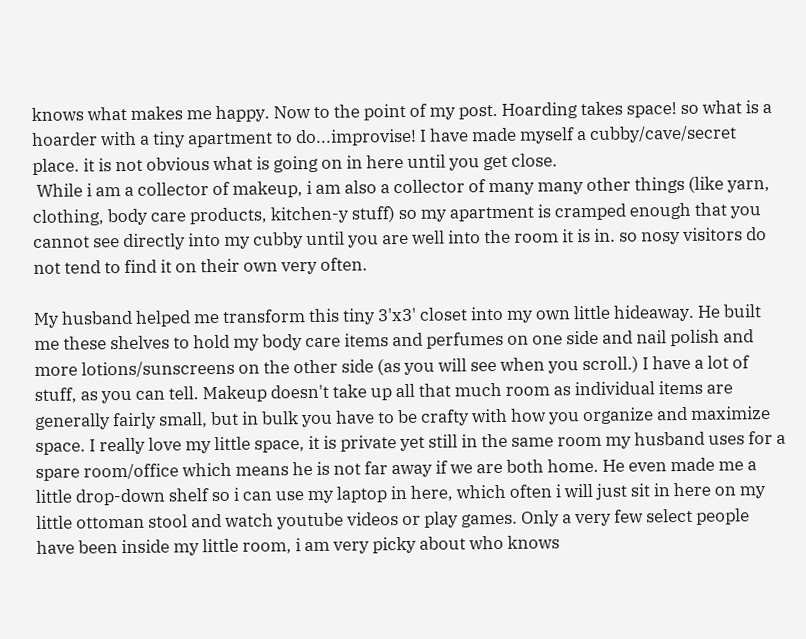knows what makes me happy. Now to the point of my post. Hoarding takes space! so what is a hoarder with a tiny apartment to do...improvise! I have made myself a cubby/cave/secret place. it is not obvious what is going on in here until you get close.
 While i am a collector of makeup, i am also a collector of many many other things (like yarn, clothing, body care products, kitchen-y stuff) so my apartment is cramped enough that you cannot see directly into my cubby until you are well into the room it is in. so nosy visitors do not tend to find it on their own very often.

My husband helped me transform this tiny 3'x3' closet into my own little hideaway. He built me these shelves to hold my body care items and perfumes on one side and nail polish and more lotions/sunscreens on the other side (as you will see when you scroll.) I have a lot of stuff, as you can tell. Makeup doesn't take up all that much room as individual items are generally fairly small, but in bulk you have to be crafty with how you organize and maximize space. I really love my little space, it is private yet still in the same room my husband uses for a spare room/office which means he is not far away if we are both home. He even made me a little drop-down shelf so i can use my laptop in here, which often i will just sit in here on my little ottoman stool and watch youtube videos or play games. Only a very few select people have been inside my little room, i am very picky about who knows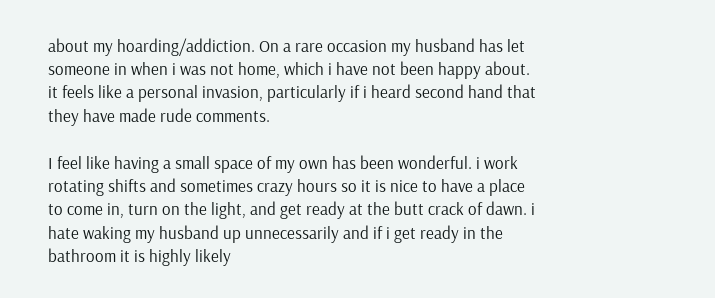about my hoarding/addiction. On a rare occasion my husband has let someone in when i was not home, which i have not been happy about. it feels like a personal invasion, particularly if i heard second hand that they have made rude comments.

I feel like having a small space of my own has been wonderful. i work rotating shifts and sometimes crazy hours so it is nice to have a place to come in, turn on the light, and get ready at the butt crack of dawn. i hate waking my husband up unnecessarily and if i get ready in the bathroom it is highly likely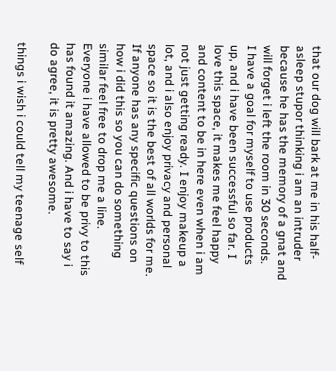that our dog will bark at me in his half-asleep stupor thinking i am an intruder because he has the memory of a gnat and will forget i left the room in 30 seconds.
I have a goal for myself to use products up, and i have been successful so far. I love this space, it makes me feel happy and content to be in here even when i am not just getting ready. I enjoy makeup a lot, and i also enjoy privacy and personal space so it is the best of all worlds for me. If anyone has any specific questions on how i did this so you can do something similar feel free to drop me a line. Everyone i have allowed to be privy to this has found it amazing. And i have to say i do agree, it is pretty awesome.

things i wish i could tell my teenage self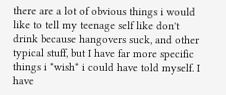there are a lot of obvious things i would like to tell my teenage self like don't drink because hangovers suck, and other typical stuff, but I have far more specific things i *wish* i could have told myself. I have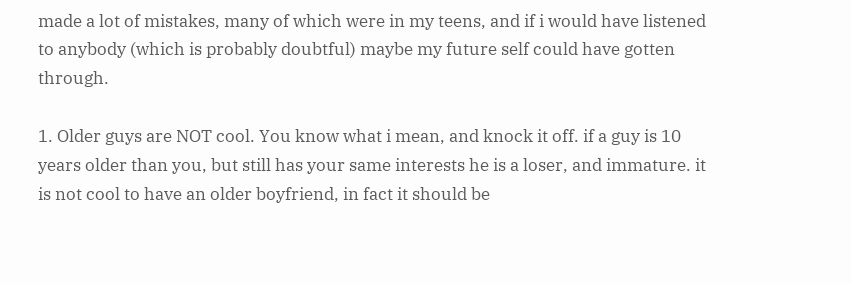made a lot of mistakes, many of which were in my teens, and if i would have listened to anybody (which is probably doubtful) maybe my future self could have gotten through.

1. Older guys are NOT cool. You know what i mean, and knock it off. if a guy is 10 years older than you, but still has your same interests he is a loser, and immature. it is not cool to have an older boyfriend, in fact it should be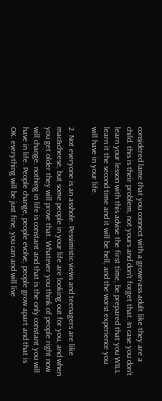considered lame that you connect with a grown-ass adult like they are a child. this is their problem, not yours and don't forget that. In case you don't learn your lesson with this advise the first time, be prepared that you WILL learn it the second time and it will be hell, and the worst experience you will have in your life.

2. Not everyone is an asshole. Pessimistic views and teenagers are like mac&cheese, but some people in your life are looking out for you, and when you get older they will prove that. Whatever you think of people right now will change. nothing in life is constant and that is the only constant you will have in life. People change, people evolve, people grow apart and that is OK. everything will be just fine, you can and will live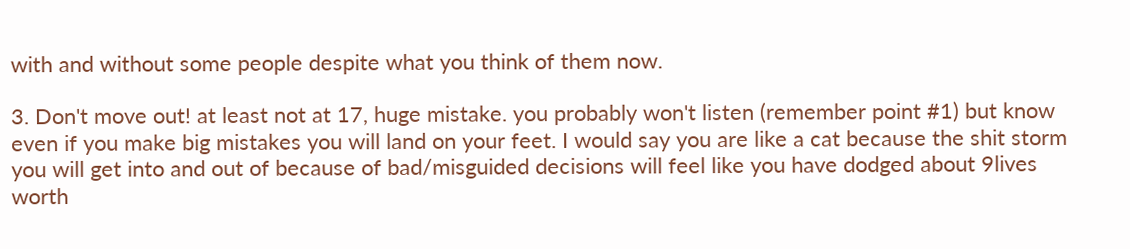with and without some people despite what you think of them now.

3. Don't move out! at least not at 17, huge mistake. you probably won't listen (remember point #1) but know even if you make big mistakes you will land on your feet. I would say you are like a cat because the shit storm you will get into and out of because of bad/misguided decisions will feel like you have dodged about 9lives worth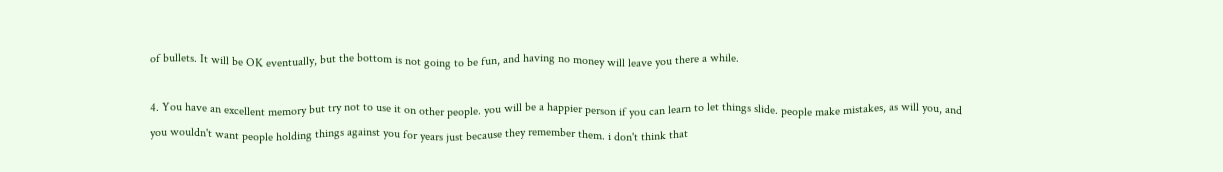of bullets. It will be OK eventually, but the bottom is not going to be fun, and having no money will leave you there a while.

4. You have an excellent memory but try not to use it on other people. you will be a happier person if you can learn to let things slide. people make mistakes, as will you, and you wouldn't want people holding things against you for years just because they remember them. i don't think that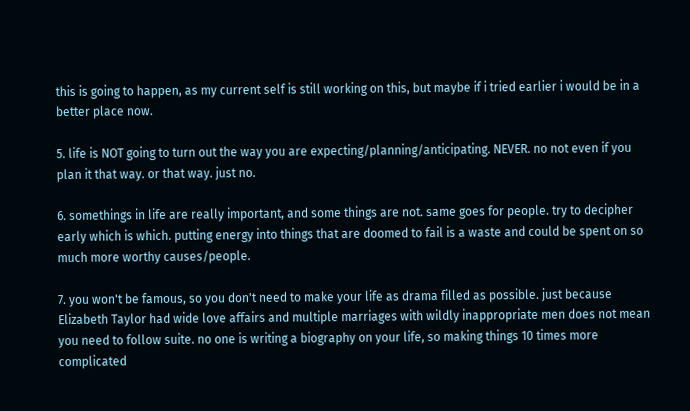this is going to happen, as my current self is still working on this, but maybe if i tried earlier i would be in a better place now.

5. life is NOT going to turn out the way you are expecting/planning/anticipating. NEVER. no not even if you plan it that way. or that way. just no.

6. somethings in life are really important, and some things are not. same goes for people. try to decipher early which is which. putting energy into things that are doomed to fail is a waste and could be spent on so much more worthy causes/people.

7. you won't be famous, so you don't need to make your life as drama filled as possible. just because Elizabeth Taylor had wide love affairs and multiple marriages with wildly inappropriate men does not mean you need to follow suite. no one is writing a biography on your life, so making things 10 times more complicated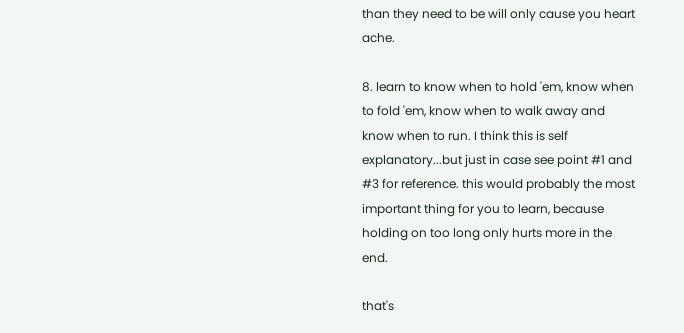than they need to be will only cause you heart ache.

8. learn to know when to hold 'em, know when to fold 'em, know when to walk away and know when to run. I think this is self explanatory...but just in case see point #1 and #3 for reference. this would probably the most important thing for you to learn, because holding on too long only hurts more in the end.

that's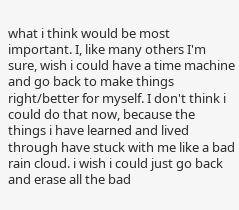what i think would be most important. I, like many others I'm sure, wish i could have a time machine and go back to make things right/better for myself. I don't think i could do that now, because the things i have learned and lived through have stuck with me like a bad rain cloud. i wish i could just go back and erase all the bad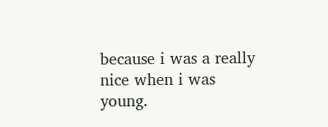because i was a really nice when i was young.